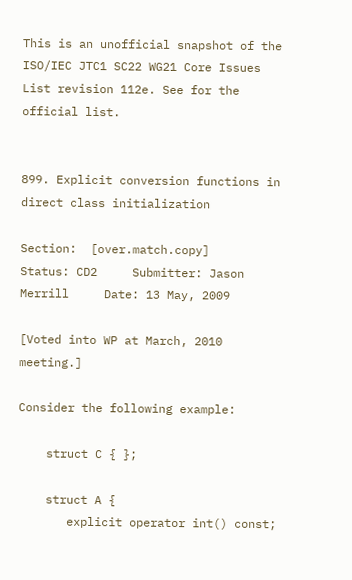This is an unofficial snapshot of the ISO/IEC JTC1 SC22 WG21 Core Issues List revision 112e. See for the official list.


899. Explicit conversion functions in direct class initialization

Section:  [over.match.copy]     Status: CD2     Submitter: Jason Merrill     Date: 13 May, 2009

[Voted into WP at March, 2010 meeting.]

Consider the following example:

    struct C { };

    struct A {
       explicit operator int() const;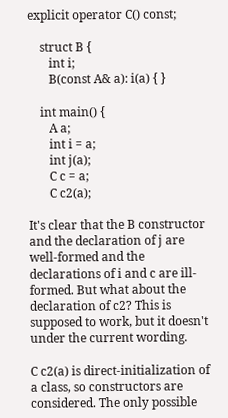explicit operator C() const;

    struct B {
       int i;
       B(const A& a): i(a) { }

    int main() {
       A a;
       int i = a;
       int j(a);
       C c = a;
       C c2(a);

It's clear that the B constructor and the declaration of j are well-formed and the declarations of i and c are ill-formed. But what about the declaration of c2? This is supposed to work, but it doesn't under the current wording.

C c2(a) is direct-initialization of a class, so constructors are considered. The only possible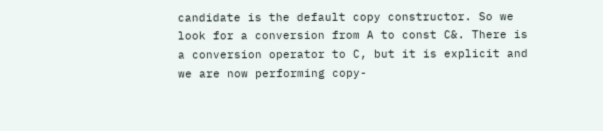candidate is the default copy constructor. So we look for a conversion from A to const C&. There is a conversion operator to C, but it is explicit and we are now performing copy-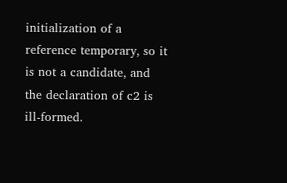initialization of a reference temporary, so it is not a candidate, and the declaration of c2 is ill-formed.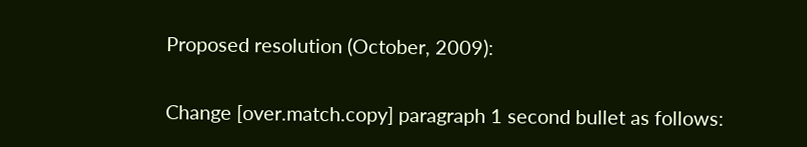Proposed resolution (October, 2009):

Change [over.match.copy] paragraph 1 second bullet as follows: